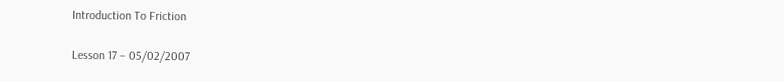Introduction To Friction

Lesson 17 – 05/02/2007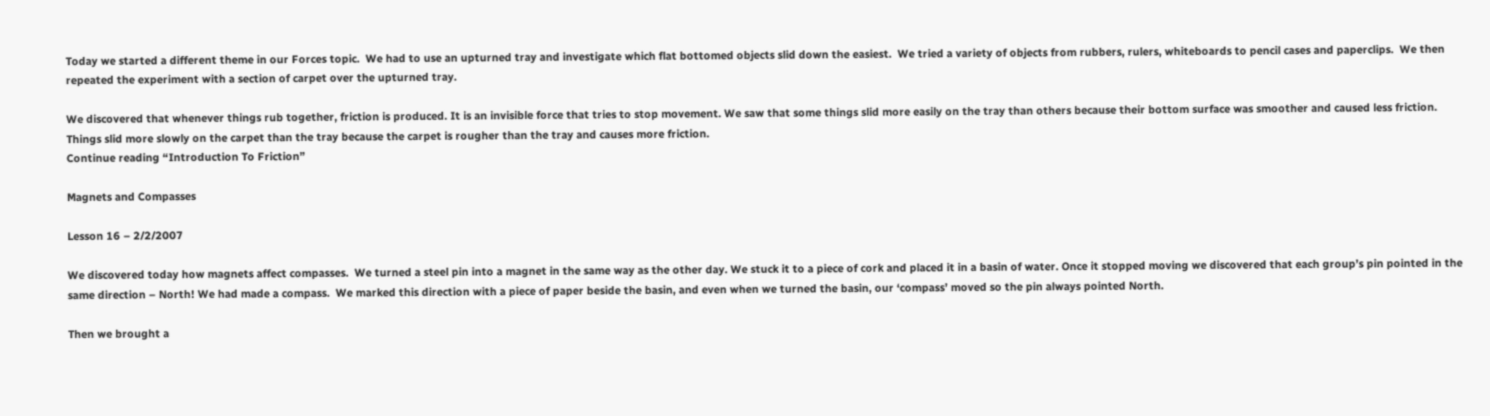Today we started a different theme in our Forces topic.  We had to use an upturned tray and investigate which flat bottomed objects slid down the easiest.  We tried a variety of objects from rubbers, rulers, whiteboards to pencil cases and paperclips.  We then repeated the experiment with a section of carpet over the upturned tray.

We discovered that whenever things rub together, friction is produced. It is an invisible force that tries to stop movement. We saw that some things slid more easily on the tray than others because their bottom surface was smoother and caused less friction. Things slid more slowly on the carpet than the tray because the carpet is rougher than the tray and causes more friction.
Continue reading “Introduction To Friction”

Magnets and Compasses

Lesson 16 – 2/2/2007

We discovered today how magnets affect compasses.  We turned a steel pin into a magnet in the same way as the other day. We stuck it to a piece of cork and placed it in a basin of water. Once it stopped moving we discovered that each group’s pin pointed in the same direction – North! We had made a compass.  We marked this direction with a piece of paper beside the basin, and even when we turned the basin, our ‘compass’ moved so the pin always pointed North.

Then we brought a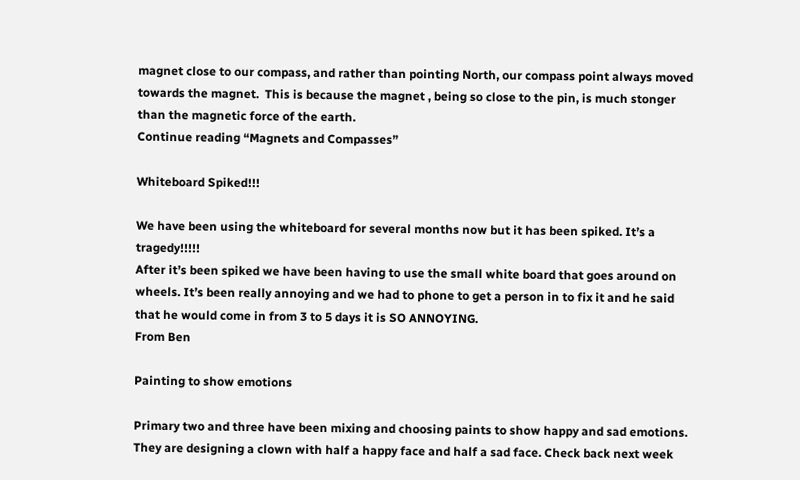magnet close to our compass, and rather than pointing North, our compass point always moved towards the magnet.  This is because the magnet , being so close to the pin, is much stonger than the magnetic force of the earth.
Continue reading “Magnets and Compasses”

Whiteboard Spiked!!!

We have been using the whiteboard for several months now but it has been spiked. It’s a tragedy!!!!!
After it’s been spiked we have been having to use the small white board that goes around on wheels. It’s been really annoying and we had to phone to get a person in to fix it and he said that he would come in from 3 to 5 days it is SO ANNOYING.
From Ben

Painting to show emotions

Primary two and three have been mixing and choosing paints to show happy and sad emotions. They are designing a clown with half a happy face and half a sad face. Check back next week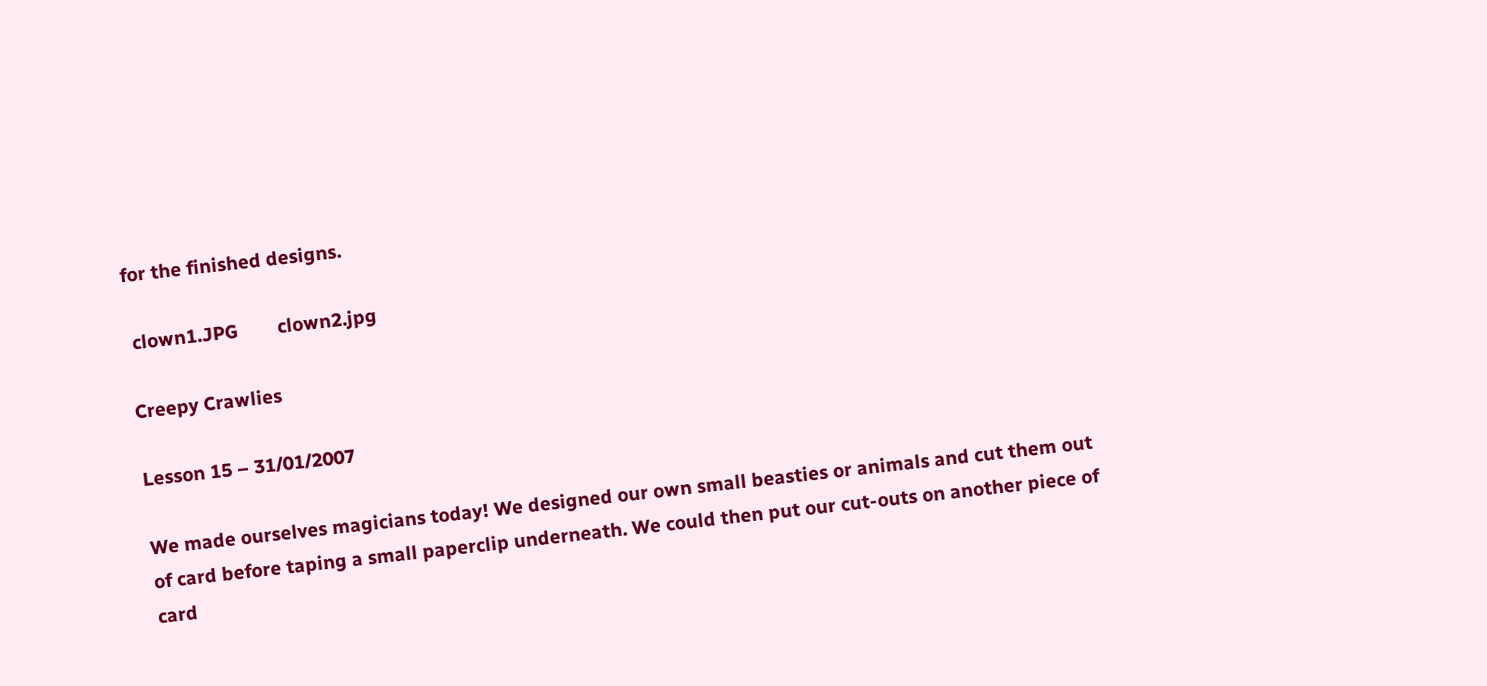for the finished designs.

 clown1.JPG        clown2.jpg

Creepy Crawlies

Lesson 15 – 31/01/2007

We made ourselves magicians today! We designed our own small beasties or animals and cut them out of card before taping a small paperclip underneath. We could then put our cut-outs on another piece of card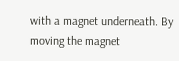with a magnet underneath. By moving the magnet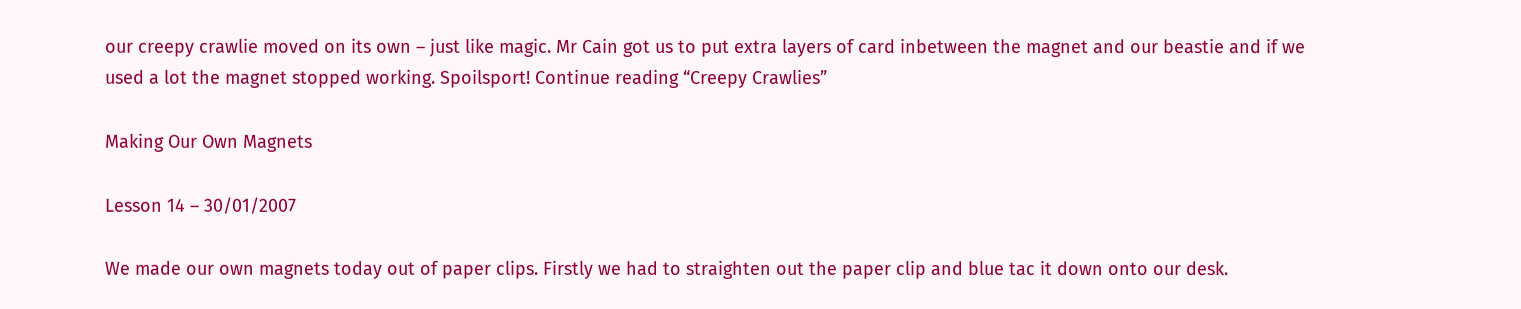our creepy crawlie moved on its own – just like magic. Mr Cain got us to put extra layers of card inbetween the magnet and our beastie and if we used a lot the magnet stopped working. Spoilsport! Continue reading “Creepy Crawlies”

Making Our Own Magnets

Lesson 14 – 30/01/2007

We made our own magnets today out of paper clips. Firstly we had to straighten out the paper clip and blue tac it down onto our desk.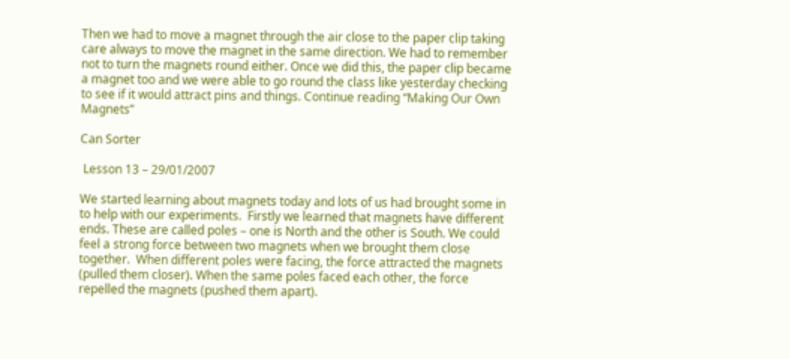Then we had to move a magnet through the air close to the paper clip taking care always to move the magnet in the same direction. We had to remember not to turn the magnets round either. Once we did this, the paper clip became a magnet too and we were able to go round the class like yesterday checking to see if it would attract pins and things. Continue reading “Making Our Own Magnets”

Can Sorter

 Lesson 13 – 29/01/2007

We started learning about magnets today and lots of us had brought some in to help with our experiments.  Firstly we learned that magnets have different ends. These are called poles – one is North and the other is South. We could feel a strong force between two magnets when we brought them close together.  When different poles were facing, the force attracted the magnets (pulled them closer). When the same poles faced each other, the force repelled the magnets (pushed them apart).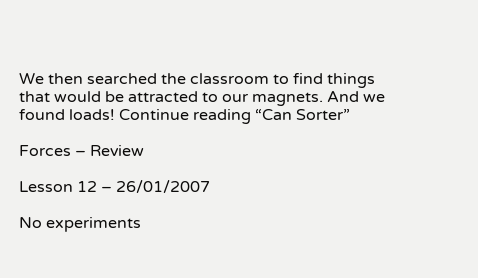We then searched the classroom to find things that would be attracted to our magnets. And we found loads! Continue reading “Can Sorter”

Forces – Review

Lesson 12 – 26/01/2007

No experiments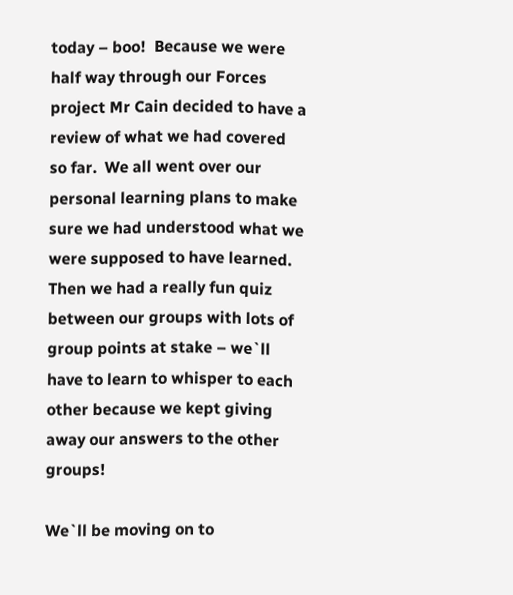today – boo!  Because we were half way through our Forces project Mr Cain decided to have a review of what we had covered so far.  We all went over our personal learning plans to make sure we had understood what we were supposed to have learned.   Then we had a really fun quiz between our groups with lots of group points at stake – we`ll have to learn to whisper to each other because we kept giving away our answers to the other groups!

We`ll be moving on to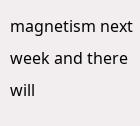magnetism next week and there will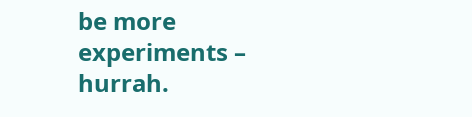be more experiments – hurrah.